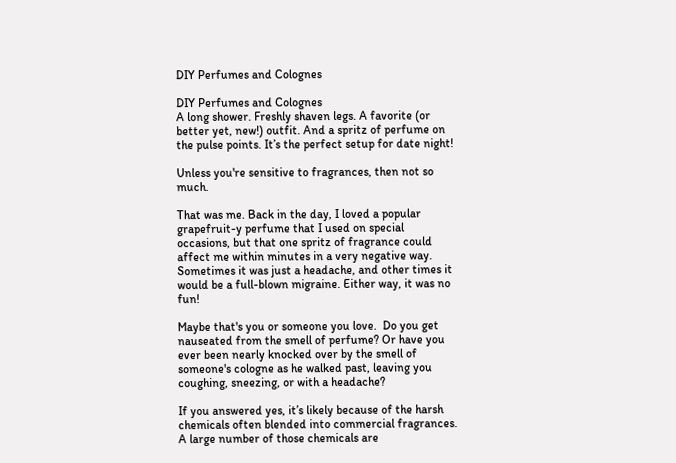DIY Perfumes and Colognes

DIY Perfumes and Colognes
A long shower. Freshly shaven legs. A favorite (or better yet, new!) outfit. And a spritz of perfume on the pulse points. It’s the perfect setup for date night!

Unless you're sensitive to fragrances, then not so much.

That was me. Back in the day, I loved a popular grapefruit-y perfume that I used on special occasions, but that one spritz of fragrance could affect me within minutes in a very negative way. Sometimes it was just a headache, and other times it would be a full-blown migraine. Either way, it was no fun!

Maybe that's you or someone you love.  Do you get nauseated from the smell of perfume? Or have you ever been nearly knocked over by the smell of someone's cologne as he walked past, leaving you coughing, sneezing, or with a headache?

If you answered yes, it’s likely because of the harsh chemicals often blended into commercial fragrances. A large number of those chemicals are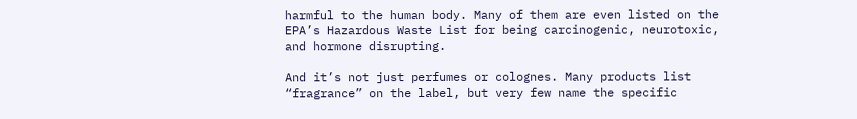harmful to the human body. Many of them are even listed on the EPA’s Hazardous Waste List for being carcinogenic, neurotoxic, and hormone disrupting.

And it’s not just perfumes or colognes. Many products list “fragrance” on the label, but very few name the specific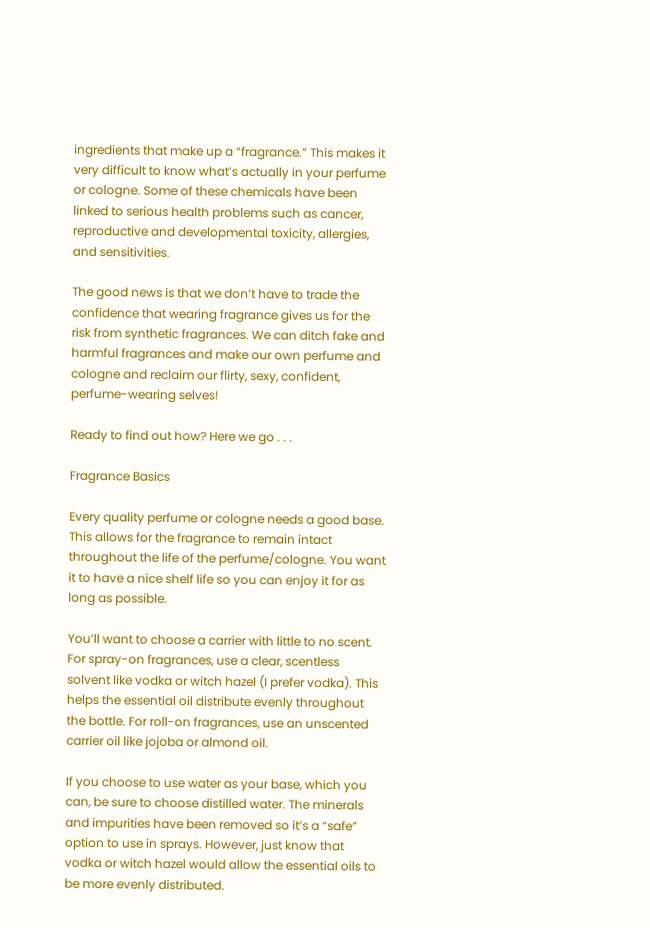ingredients that make up a “fragrance.” This makes it very difficult to know what’s actually in your perfume or cologne. Some of these chemicals have been linked to serious health problems such as cancer, reproductive and developmental toxicity, allergies, and sensitivities.

The good news is that we don’t have to trade the confidence that wearing fragrance gives us for the risk from synthetic fragrances. We can ditch fake and harmful fragrances and make our own perfume and cologne and reclaim our flirty, sexy, confident, perfume-wearing selves!

Ready to find out how? Here we go . . .

Fragrance Basics

Every quality perfume or cologne needs a good base. This allows for the fragrance to remain intact throughout the life of the perfume/cologne. You want it to have a nice shelf life so you can enjoy it for as long as possible.

You’ll want to choose a carrier with little to no scent. For spray-on fragrances, use a clear, scentless solvent like vodka or witch hazel (I prefer vodka). This helps the essential oil distribute evenly throughout the bottle. For roll-on fragrances, use an unscented carrier oil like jojoba or almond oil.

If you choose to use water as your base, which you can, be sure to choose distilled water. The minerals and impurities have been removed so it’s a “safe” option to use in sprays. However, just know that vodka or witch hazel would allow the essential oils to be more evenly distributed.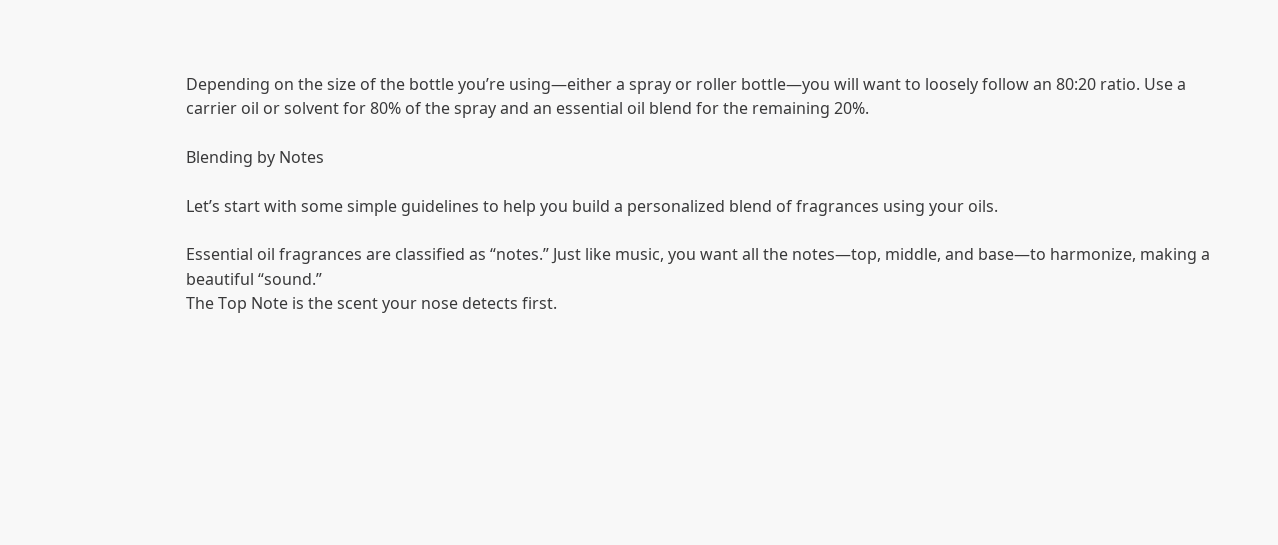Depending on the size of the bottle you’re using—either a spray or roller bottle—you will want to loosely follow an 80:20 ratio. Use a carrier oil or solvent for 80% of the spray and an essential oil blend for the remaining 20%.

Blending by Notes

Let’s start with some simple guidelines to help you build a personalized blend of fragrances using your oils.

Essential oil fragrances are classified as “notes.” Just like music, you want all the notes—top, middle, and base—to harmonize, making a beautiful “sound.”
The Top Note is the scent your nose detects first.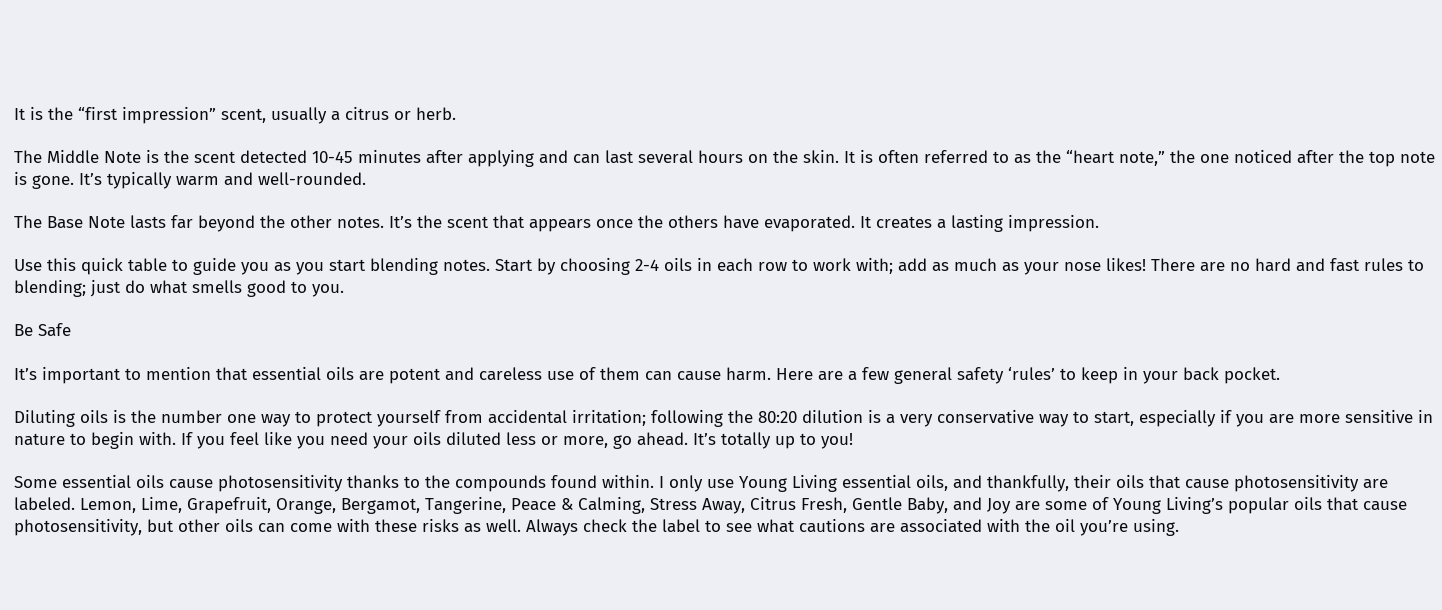It is the “first impression” scent, usually a citrus or herb.

The Middle Note is the scent detected 10-45 minutes after applying and can last several hours on the skin. It is often referred to as the “heart note,” the one noticed after the top note is gone. It’s typically warm and well-rounded.

The Base Note lasts far beyond the other notes. It’s the scent that appears once the others have evaporated. It creates a lasting impression.

Use this quick table to guide you as you start blending notes. Start by choosing 2-4 oils in each row to work with; add as much as your nose likes! There are no hard and fast rules to blending; just do what smells good to you.

Be Safe

It’s important to mention that essential oils are potent and careless use of them can cause harm. Here are a few general safety ‘rules’ to keep in your back pocket.

Diluting oils is the number one way to protect yourself from accidental irritation; following the 80:20 dilution is a very conservative way to start, especially if you are more sensitive in nature to begin with. If you feel like you need your oils diluted less or more, go ahead. It’s totally up to you!

Some essential oils cause photosensitivity thanks to the compounds found within. I only use Young Living essential oils, and thankfully, their oils that cause photosensitivity are labeled. Lemon, Lime, Grapefruit, Orange, Bergamot, Tangerine, Peace & Calming, Stress Away, Citrus Fresh, Gentle Baby, and Joy are some of Young Living’s popular oils that cause photosensitivity, but other oils can come with these risks as well. Always check the label to see what cautions are associated with the oil you’re using.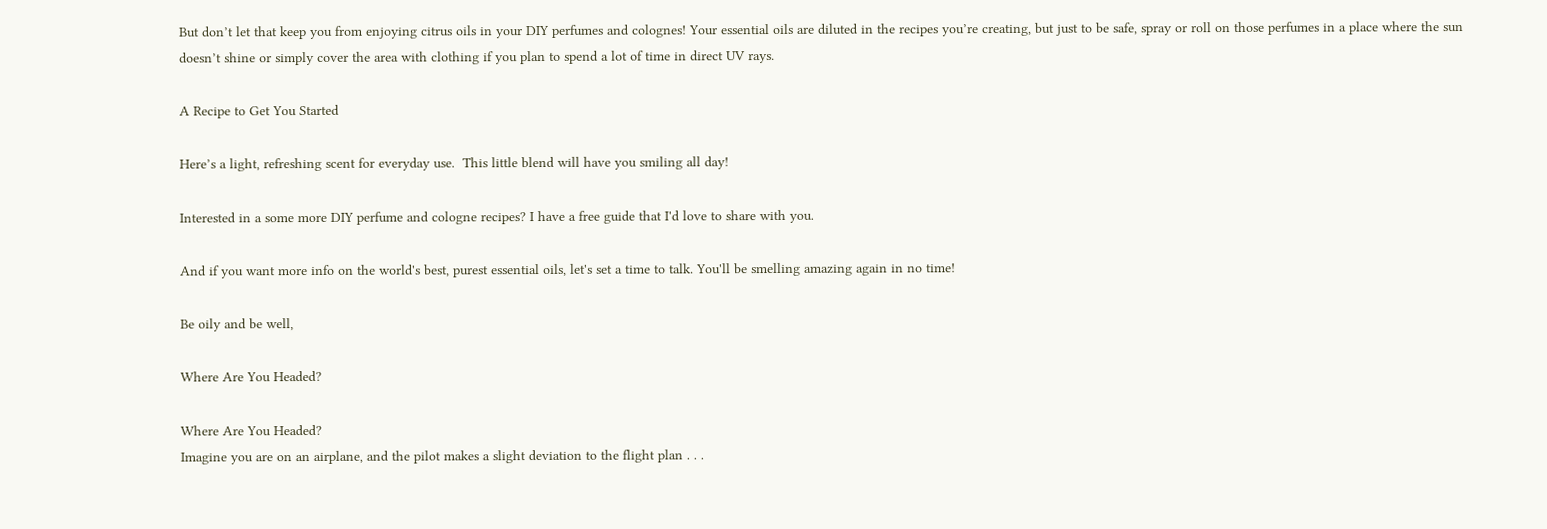But don’t let that keep you from enjoying citrus oils in your DIY perfumes and colognes! Your essential oils are diluted in the recipes you’re creating, but just to be safe, spray or roll on those perfumes in a place where the sun doesn’t shine or simply cover the area with clothing if you plan to spend a lot of time in direct UV rays.

A Recipe to Get You Started

Here’s a light, refreshing scent for everyday use.  This little blend will have you smiling all day!

Interested in a some more DIY perfume and cologne recipes? I have a free guide that I'd love to share with you.

And if you want more info on the world's best, purest essential oils, let's set a time to talk. You'll be smelling amazing again in no time!

Be oily and be well,

Where Are You Headed?

Where Are You Headed?
Imagine you are on an airplane, and the pilot makes a slight deviation to the flight plan . . .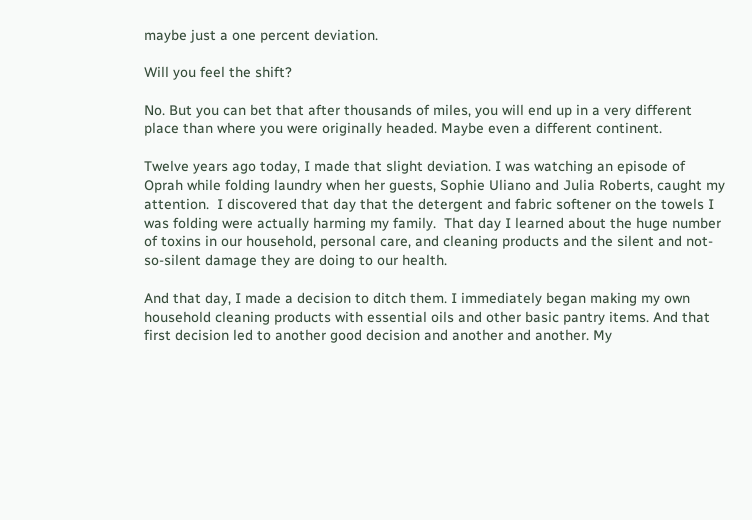maybe just a one percent deviation.

Will you feel the shift?

No. But you can bet that after thousands of miles, you will end up in a very different place than where you were originally headed. Maybe even a different continent.

Twelve years ago today, I made that slight deviation. I was watching an episode of Oprah while folding laundry when her guests, Sophie Uliano and Julia Roberts, caught my attention.  I discovered that day that the detergent and fabric softener on the towels I was folding were actually harming my family.  That day I learned about the huge number of toxins in our household, personal care, and cleaning products and the silent and not-so-silent damage they are doing to our health.

And that day, I made a decision to ditch them. I immediately began making my own household cleaning products with essential oils and other basic pantry items. And that first decision led to another good decision and another and another. My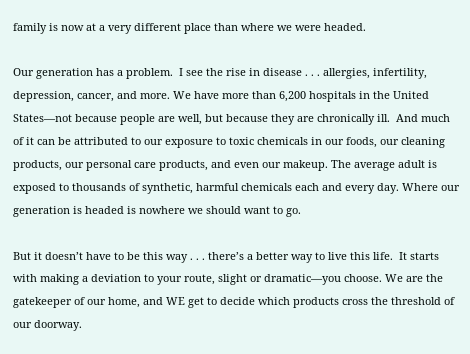family is now at a very different place than where we were headed.

Our generation has a problem.  I see the rise in disease . . . allergies, infertility, depression, cancer, and more. We have more than 6,200 hospitals in the United States—not because people are well, but because they are chronically ill.  And much of it can be attributed to our exposure to toxic chemicals in our foods, our cleaning products, our personal care products, and even our makeup. The average adult is exposed to thousands of synthetic, harmful chemicals each and every day. Where our generation is headed is nowhere we should want to go.

But it doesn’t have to be this way . . . there’s a better way to live this life.  It starts with making a deviation to your route, slight or dramatic—you choose. We are the gatekeeper of our home, and WE get to decide which products cross the threshold of our doorway.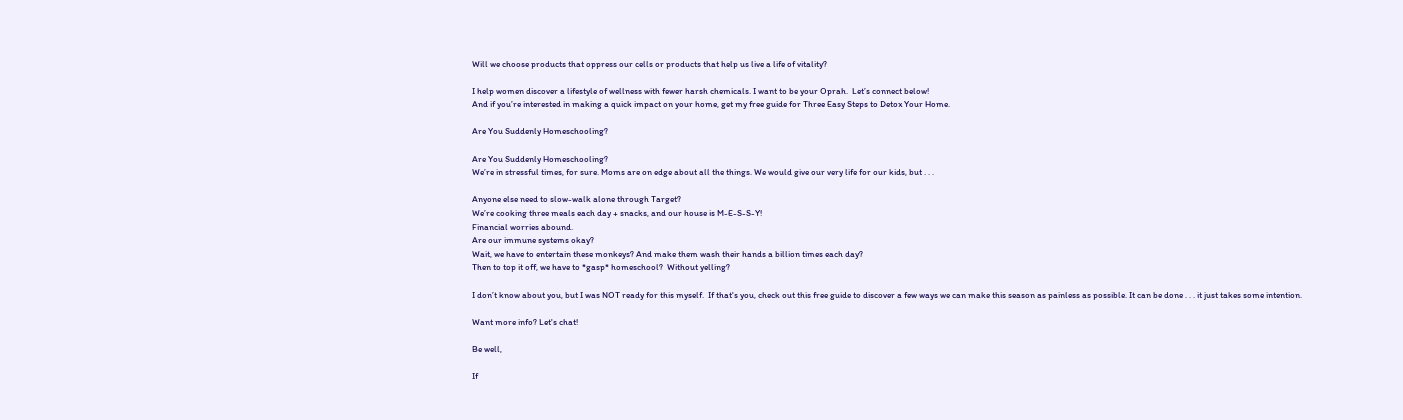Will we choose products that oppress our cells or products that help us live a life of vitality?

I help women discover a lifestyle of wellness with fewer harsh chemicals. I want to be your Oprah.  Let’s connect below!
And if you’re interested in making a quick impact on your home, get my free guide for Three Easy Steps to Detox Your Home.

Are You Suddenly Homeschooling?

Are You Suddenly Homeschooling?
We’re in stressful times, for sure. Moms are on edge about all the things. We would give our very life for our kids, but . . .

Anyone else need to slow-walk alone through Target?
We’re cooking three meals each day + snacks, and our house is M-E-S-S-Y!
Financial worries abound.
Are our immune systems okay?
Wait, we have to entertain these monkeys? And make them wash their hands a billion times each day?
Then to top it off, we have to *gasp* homeschool?  Without yelling?

I don’t know about you, but I was NOT ready for this myself.  If that's you, check out this free guide to discover a few ways we can make this season as painless as possible. It can be done . . . it just takes some intention.

Want more info? Let's chat!

Be well,

If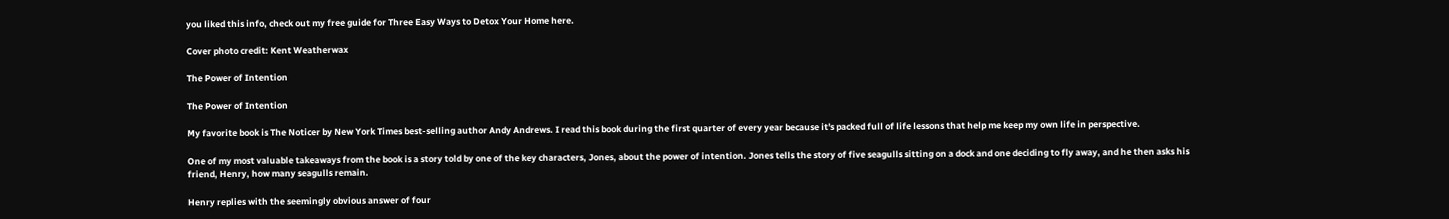you liked this info, check out my free guide for Three Easy Ways to Detox Your Home here.

Cover photo credit: Kent Weatherwax

The Power of Intention

The Power of Intention

My favorite book is The Noticer by New York Times best-selling author Andy Andrews. I read this book during the first quarter of every year because it's packed full of life lessons that help me keep my own life in perspective.

One of my most valuable takeaways from the book is a story told by one of the key characters, Jones, about the power of intention. Jones tells the story of five seagulls sitting on a dock and one deciding to fly away, and he then asks his friend, Henry, how many seagulls remain.

Henry replies with the seemingly obvious answer of four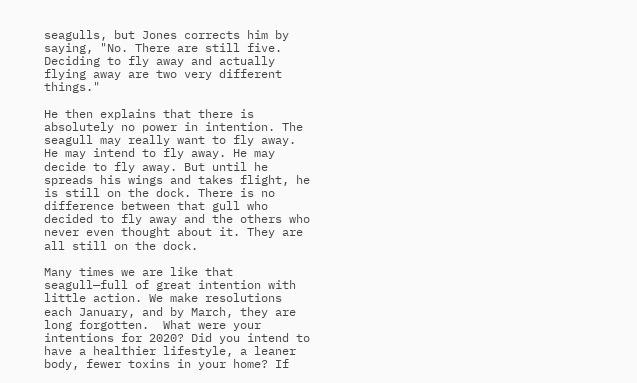seagulls, but Jones corrects him by saying, "No. There are still five. Deciding to fly away and actually flying away are two very different things."

He then explains that there is absolutely no power in intention. The seagull may really want to fly away. He may intend to fly away. He may decide to fly away. But until he spreads his wings and takes flight, he is still on the dock. There is no difference between that gull who decided to fly away and the others who never even thought about it. They are all still on the dock.

Many times we are like that seagull—full of great intention with little action. We make resolutions each January, and by March, they are long forgotten.  What were your intentions for 2020? Did you intend to have a healthier lifestyle, a leaner body, fewer toxins in your home? If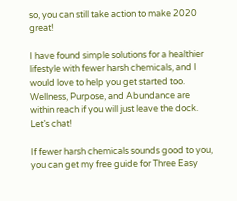so, you can still take action to make 2020 great!

I have found simple solutions for a healthier lifestyle with fewer harsh chemicals, and I would love to help you get started too. Wellness, Purpose, and Abundance are within reach if you will just leave the dock. Let’s chat!

If fewer harsh chemicals sounds good to you, you can get my free guide for Three Easy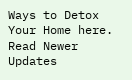Ways to Detox Your Home here.
Read Newer Updates